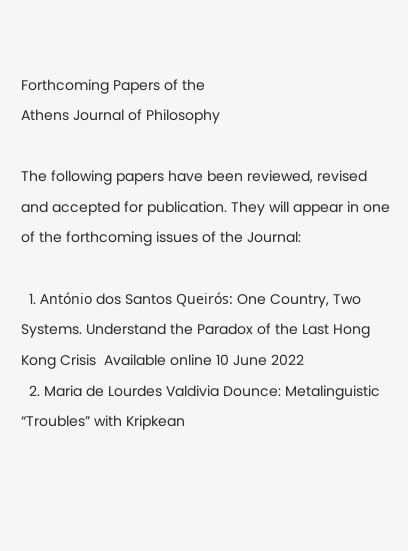Forthcoming Papers of the
Athens Journal of Philosophy

The following papers have been reviewed, revised and accepted for publication. They will appear in one of the forthcoming issues of the Journal:

  1. António dos Santos Queirós: One Country, Two Systems. Understand the Paradox of the Last Hong Kong Crisis  Available online 10 June 2022
  2. Maria de Lourdes Valdivia Dounce: Metalinguistic “Troubles” with Kripkean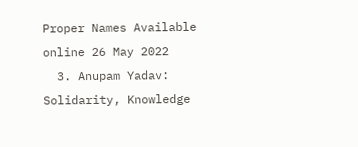Proper Names Available online 26 May 2022
  3. Anupam Yadav: Solidarity, Knowledge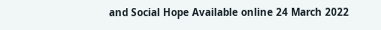and Social Hope Available online 24 March 2022